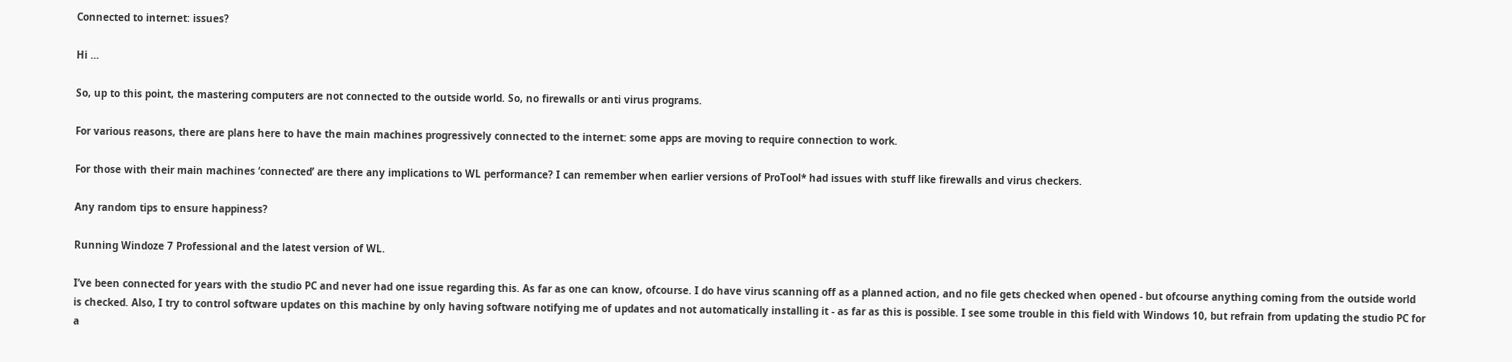Connected to internet: issues?

Hi …

So, up to this point, the mastering computers are not connected to the outside world. So, no firewalls or anti virus programs.

For various reasons, there are plans here to have the main machines progressively connected to the internet: some apps are moving to require connection to work.

For those with their main machines ‘connected’ are there any implications to WL performance? I can remember when earlier versions of ProTool* had issues with stuff like firewalls and virus checkers.

Any random tips to ensure happiness?

Running Windoze 7 Professional and the latest version of WL.

I’ve been connected for years with the studio PC and never had one issue regarding this. As far as one can know, ofcourse. I do have virus scanning off as a planned action, and no file gets checked when opened - but ofcourse anything coming from the outside world is checked. Also, I try to control software updates on this machine by only having software notifying me of updates and not automatically installing it - as far as this is possible. I see some trouble in this field with Windows 10, but refrain from updating the studio PC for a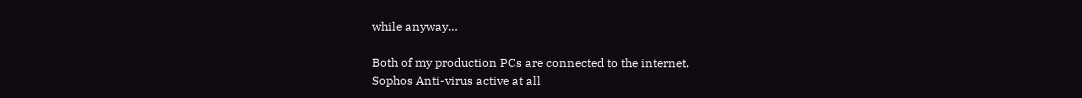while anyway…

Both of my production PCs are connected to the internet.
Sophos Anti-virus active at all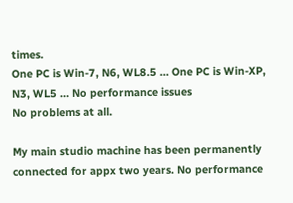times.
One PC is Win-7, N6, WL8.5 … One PC is Win-XP, N3, WL5 … No performance issues
No problems at all.

My main studio machine has been permanently connected for appx two years. No performance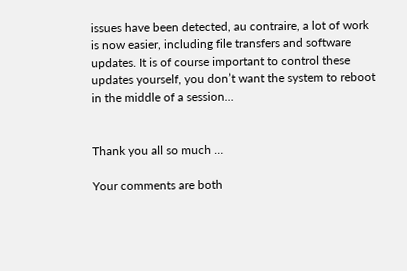issues have been detected, au contraire, a lot of work is now easier, including file transfers and software updates. It is of course important to control these updates yourself, you don’t want the system to reboot in the middle of a session…


Thank you all so much …

Your comments are both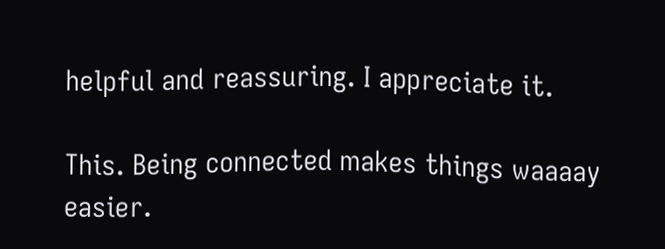helpful and reassuring. I appreciate it.

This. Being connected makes things waaaay easier.